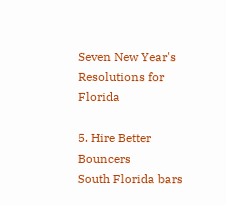Seven New Year's Resolutions for Florida

5. Hire Better Bouncers
South Florida bars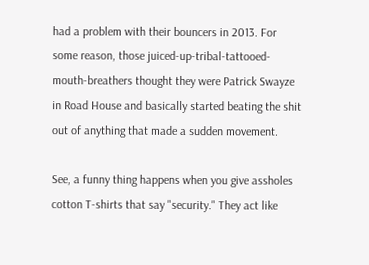had a problem with their bouncers in 2013. For some reason, those juiced-up-tribal-tattooed-mouth-breathers thought they were Patrick Swayze in Road House and basically started beating the shit out of anything that made a sudden movement.

See, a funny thing happens when you give assholes cotton T-shirts that say "security." They act like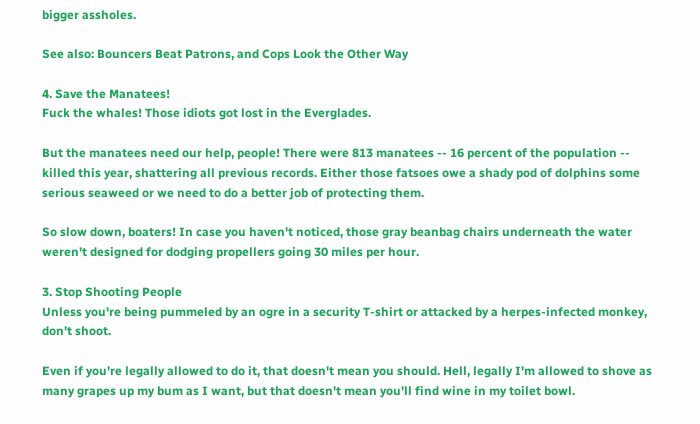bigger assholes.

See also: Bouncers Beat Patrons, and Cops Look the Other Way

4. Save the Manatees!
Fuck the whales! Those idiots got lost in the Everglades.

But the manatees need our help, people! There were 813 manatees -- 16 percent of the population -- killed this year, shattering all previous records. Either those fatsoes owe a shady pod of dolphins some serious seaweed or we need to do a better job of protecting them.

So slow down, boaters! In case you haven't noticed, those gray beanbag chairs underneath the water weren't designed for dodging propellers going 30 miles per hour.

3. Stop Shooting People
Unless you're being pummeled by an ogre in a security T-shirt or attacked by a herpes-infected monkey, don't shoot.

Even if you're legally allowed to do it, that doesn't mean you should. Hell, legally I'm allowed to shove as many grapes up my bum as I want, but that doesn't mean you'll find wine in my toilet bowl.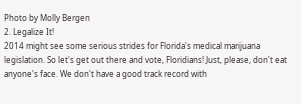Photo by Molly Bergen
2. Legalize It!
2014 might see some serious strides for Florida's medical marijuana legislation. So let's get out there and vote, Floridians! Just, please, don't eat anyone's face. We don't have a good track record with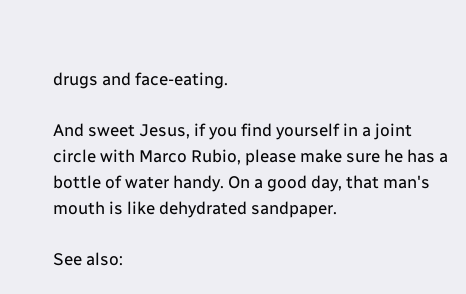drugs and face-eating.

And sweet Jesus, if you find yourself in a joint circle with Marco Rubio, please make sure he has a bottle of water handy. On a good day, that man's mouth is like dehydrated sandpaper.

See also: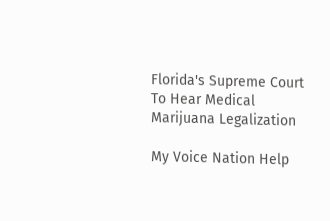Florida's Supreme Court To Hear Medical Marijuana Legalization

My Voice Nation Help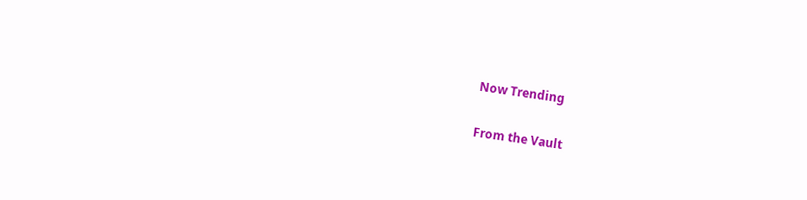Now Trending

From the Vault